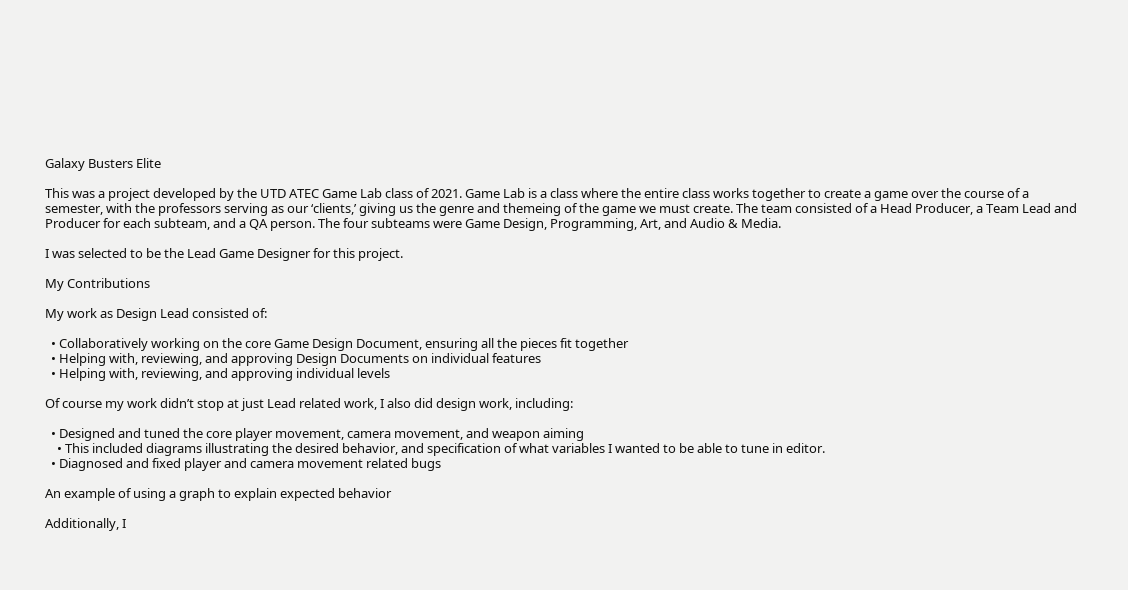Galaxy Busters Elite

This was a project developed by the UTD ATEC Game Lab class of 2021. Game Lab is a class where the entire class works together to create a game over the course of a semester, with the professors serving as our ‘clients,’ giving us the genre and themeing of the game we must create. The team consisted of a Head Producer, a Team Lead and Producer for each subteam, and a QA person. The four subteams were Game Design, Programming, Art, and Audio & Media.

I was selected to be the Lead Game Designer for this project.

My Contributions

My work as Design Lead consisted of:

  • Collaboratively working on the core Game Design Document, ensuring all the pieces fit together
  • Helping with, reviewing, and approving Design Documents on individual features
  • Helping with, reviewing, and approving individual levels

Of course my work didn’t stop at just Lead related work, I also did design work, including:

  • Designed and tuned the core player movement, camera movement, and weapon aiming
    • This included diagrams illustrating the desired behavior, and specification of what variables I wanted to be able to tune in editor.
  • Diagnosed and fixed player and camera movement related bugs

An example of using a graph to explain expected behavior

Additionally, I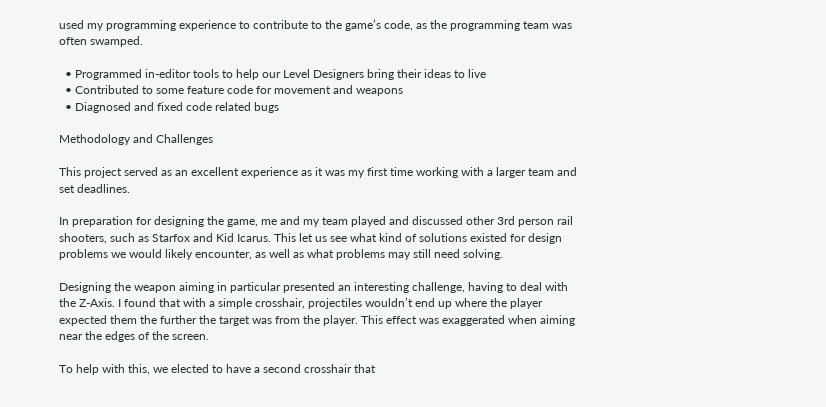used my programming experience to contribute to the game’s code, as the programming team was often swamped.

  • Programmed in-editor tools to help our Level Designers bring their ideas to live
  • Contributed to some feature code for movement and weapons
  • Diagnosed and fixed code related bugs

Methodology and Challenges

This project served as an excellent experience as it was my first time working with a larger team and set deadlines.

In preparation for designing the game, me and my team played and discussed other 3rd person rail shooters, such as Starfox and Kid Icarus. This let us see what kind of solutions existed for design problems we would likely encounter, as well as what problems may still need solving.

Designing the weapon aiming in particular presented an interesting challenge, having to deal with the Z-Axis. I found that with a simple crosshair, projectiles wouldn’t end up where the player expected them the further the target was from the player. This effect was exaggerated when aiming near the edges of the screen.

To help with this, we elected to have a second crosshair that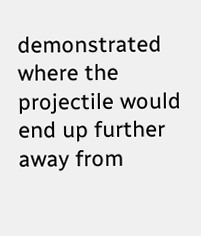demonstrated where the projectile would end up further away from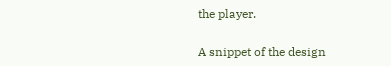the player.

A snippet of the design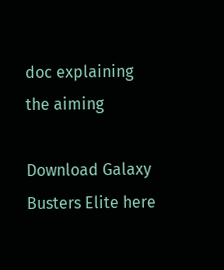doc explaining the aiming

Download Galaxy Busters Elite here